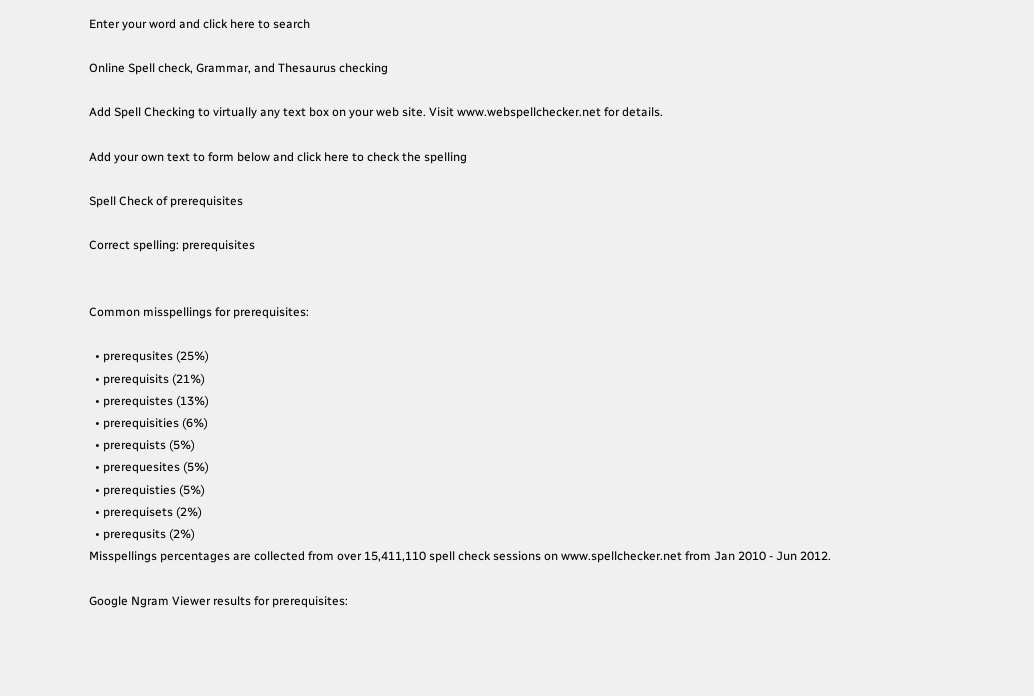Enter your word and click here to search

Online Spell check, Grammar, and Thesaurus checking

Add Spell Checking to virtually any text box on your web site. Visit www.webspellchecker.net for details.

Add your own text to form below and click here to check the spelling

Spell Check of prerequisites

Correct spelling: prerequisites


Common misspellings for prerequisites:

  • prerequsites (25%)
  • prerequisits (21%)
  • prerequistes (13%)
  • prerequisities (6%)
  • prerequists (5%)
  • prerequesites (5%)
  • prerequisties (5%)
  • prerequisets (2%)
  • prerequsits (2%)
Misspellings percentages are collected from over 15,411,110 spell check sessions on www.spellchecker.net from Jan 2010 - Jun 2012.

Google Ngram Viewer results for prerequisites: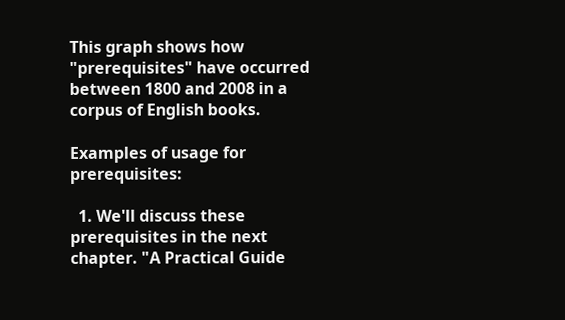This graph shows how "prerequisites" have occurred between 1800 and 2008 in a corpus of English books.

Examples of usage for prerequisites:

  1. We'll discuss these prerequisites in the next chapter. "A Practical Guide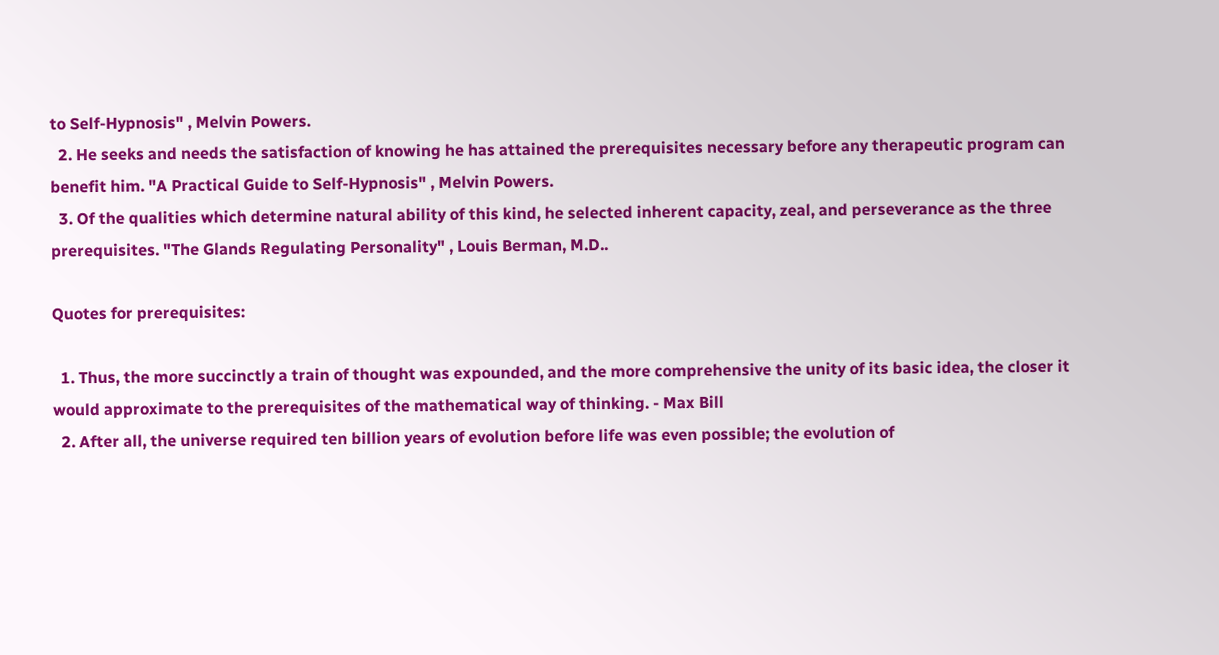to Self-Hypnosis" , Melvin Powers.
  2. He seeks and needs the satisfaction of knowing he has attained the prerequisites necessary before any therapeutic program can benefit him. "A Practical Guide to Self-Hypnosis" , Melvin Powers.
  3. Of the qualities which determine natural ability of this kind, he selected inherent capacity, zeal, and perseverance as the three prerequisites. "The Glands Regulating Personality" , Louis Berman, M.D..

Quotes for prerequisites:

  1. Thus, the more succinctly a train of thought was expounded, and the more comprehensive the unity of its basic idea, the closer it would approximate to the prerequisites of the mathematical way of thinking. - Max Bill
  2. After all, the universe required ten billion years of evolution before life was even possible; the evolution of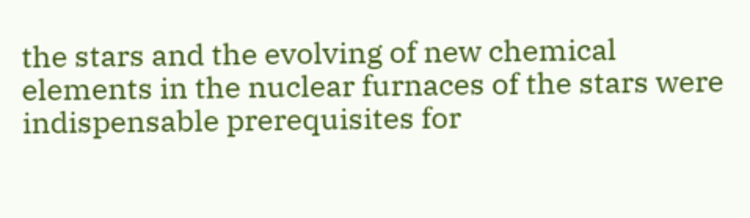the stars and the evolving of new chemical elements in the nuclear furnaces of the stars were indispensable prerequisites for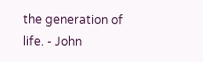the generation of life. - John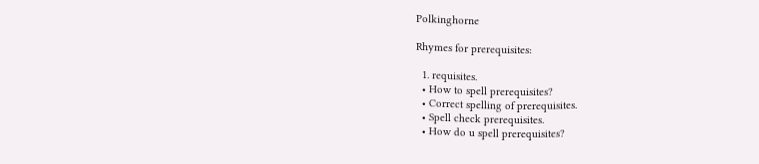Polkinghorne

Rhymes for prerequisites:

  1. requisites.
  • How to spell prerequisites?
  • Correct spelling of prerequisites.
  • Spell check prerequisites.
  • How do u spell prerequisites?